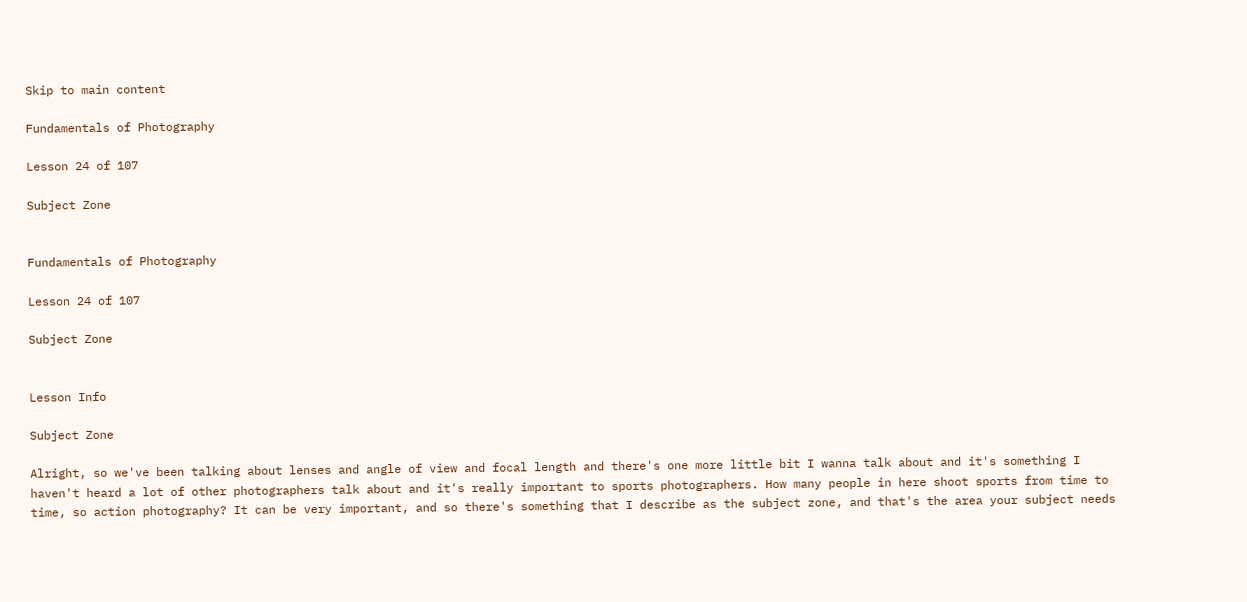Skip to main content

Fundamentals of Photography

Lesson 24 of 107

Subject Zone


Fundamentals of Photography

Lesson 24 of 107

Subject Zone


Lesson Info

Subject Zone

Alright, so we've been talking about lenses and angle of view and focal length and there's one more little bit I wanna talk about and it's something I haven't heard a lot of other photographers talk about and it's really important to sports photographers. How many people in here shoot sports from time to time, so action photography? It can be very important, and so there's something that I describe as the subject zone, and that's the area your subject needs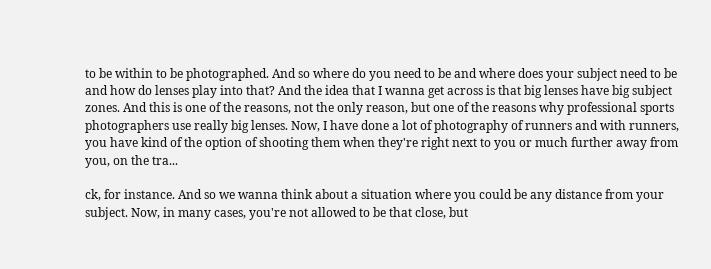to be within to be photographed. And so where do you need to be and where does your subject need to be and how do lenses play into that? And the idea that I wanna get across is that big lenses have big subject zones. And this is one of the reasons, not the only reason, but one of the reasons why professional sports photographers use really big lenses. Now, I have done a lot of photography of runners and with runners, you have kind of the option of shooting them when they're right next to you or much further away from you, on the tra...

ck, for instance. And so we wanna think about a situation where you could be any distance from your subject. Now, in many cases, you're not allowed to be that close, but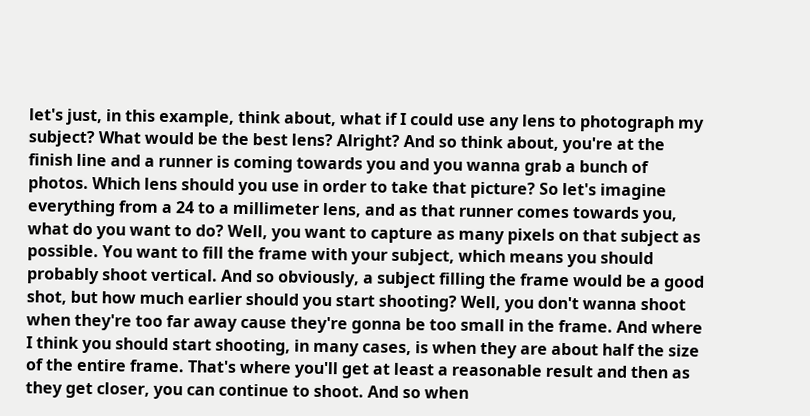let's just, in this example, think about, what if I could use any lens to photograph my subject? What would be the best lens? Alright? And so think about, you're at the finish line and a runner is coming towards you and you wanna grab a bunch of photos. Which lens should you use in order to take that picture? So let's imagine everything from a 24 to a millimeter lens, and as that runner comes towards you, what do you want to do? Well, you want to capture as many pixels on that subject as possible. You want to fill the frame with your subject, which means you should probably shoot vertical. And so obviously, a subject filling the frame would be a good shot, but how much earlier should you start shooting? Well, you don't wanna shoot when they're too far away cause they're gonna be too small in the frame. And where I think you should start shooting, in many cases, is when they are about half the size of the entire frame. That's where you'll get at least a reasonable result and then as they get closer, you can continue to shoot. And so when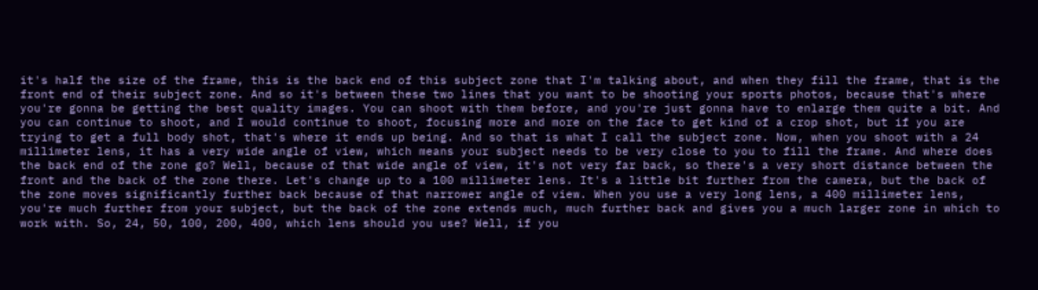it's half the size of the frame, this is the back end of this subject zone that I'm talking about, and when they fill the frame, that is the front end of their subject zone. And so it's between these two lines that you want to be shooting your sports photos, because that's where you're gonna be getting the best quality images. You can shoot with them before, and you're just gonna have to enlarge them quite a bit. And you can continue to shoot, and I would continue to shoot, focusing more and more on the face to get kind of a crop shot, but if you are trying to get a full body shot, that's where it ends up being. And so that is what I call the subject zone. Now, when you shoot with a 24 millimeter lens, it has a very wide angle of view, which means your subject needs to be very close to you to fill the frame. And where does the back end of the zone go? Well, because of that wide angle of view, it's not very far back, so there's a very short distance between the front and the back of the zone there. Let's change up to a 100 millimeter lens. It's a little bit further from the camera, but the back of the zone moves significantly further back because of that narrower angle of view. When you use a very long lens, a 400 millimeter lens, you're much further from your subject, but the back of the zone extends much, much further back and gives you a much larger zone in which to work with. So, 24, 50, 100, 200, 400, which lens should you use? Well, if you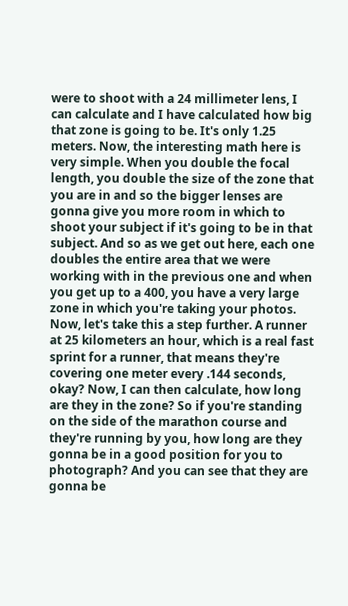were to shoot with a 24 millimeter lens, I can calculate and I have calculated how big that zone is going to be. It's only 1.25 meters. Now, the interesting math here is very simple. When you double the focal length, you double the size of the zone that you are in and so the bigger lenses are gonna give you more room in which to shoot your subject if it's going to be in that subject. And so as we get out here, each one doubles the entire area that we were working with in the previous one and when you get up to a 400, you have a very large zone in which you're taking your photos. Now, let's take this a step further. A runner at 25 kilometers an hour, which is a real fast sprint for a runner, that means they're covering one meter every .144 seconds, okay? Now, I can then calculate, how long are they in the zone? So if you're standing on the side of the marathon course and they're running by you, how long are they gonna be in a good position for you to photograph? And you can see that they are gonna be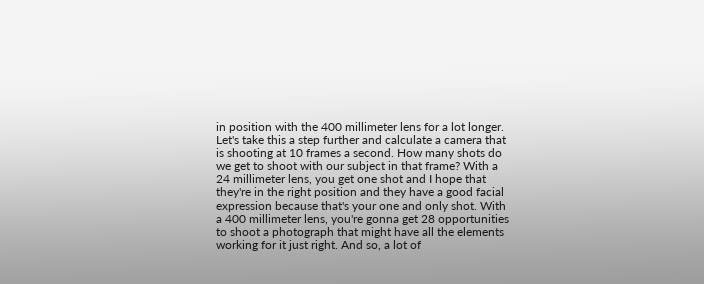in position with the 400 millimeter lens for a lot longer. Let's take this a step further and calculate a camera that is shooting at 10 frames a second. How many shots do we get to shoot with our subject in that frame? With a 24 millimeter lens, you get one shot and I hope that they're in the right position and they have a good facial expression because that's your one and only shot. With a 400 millimeter lens, you're gonna get 28 opportunities to shoot a photograph that might have all the elements working for it just right. And so, a lot of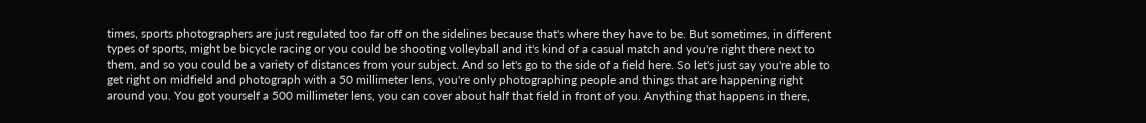times, sports photographers are just regulated too far off on the sidelines because that's where they have to be. But sometimes, in different types of sports, might be bicycle racing or you could be shooting volleyball and it's kind of a casual match and you're right there next to them, and so you could be a variety of distances from your subject. And so let's go to the side of a field here. So let's just say you're able to get right on midfield and photograph with a 50 millimeter lens, you're only photographing people and things that are happening right around you. You got yourself a 500 millimeter lens, you can cover about half that field in front of you. Anything that happens in there,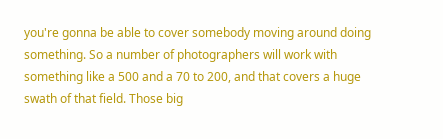you're gonna be able to cover somebody moving around doing something. So a number of photographers will work with something like a 500 and a 70 to 200, and that covers a huge swath of that field. Those big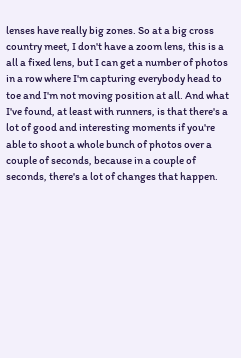lenses have really big zones. So at a big cross country meet, I don't have a zoom lens, this is a all a fixed lens, but I can get a number of photos in a row where I'm capturing everybody head to toe and I'm not moving position at all. And what I've found, at least with runners, is that there's a lot of good and interesting moments if you're able to shoot a whole bunch of photos over a couple of seconds, because in a couple of seconds, there's a lot of changes that happen.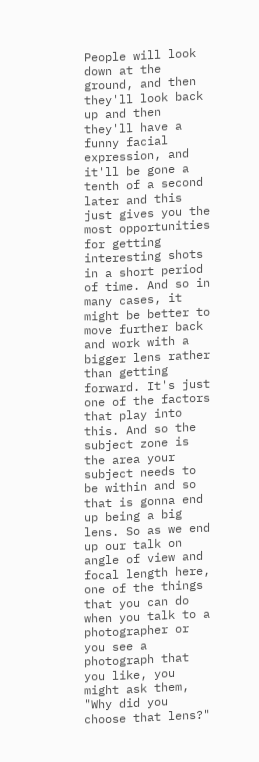People will look down at the ground, and then they'll look back up and then they'll have a funny facial expression, and it'll be gone a tenth of a second later and this just gives you the most opportunities for getting interesting shots in a short period of time. And so in many cases, it might be better to move further back and work with a bigger lens rather than getting forward. It's just one of the factors that play into this. And so the subject zone is the area your subject needs to be within and so that is gonna end up being a big lens. So as we end up our talk on angle of view and focal length here, one of the things that you can do when you talk to a photographer or you see a photograph that you like, you might ask them, "Why did you choose that lens?"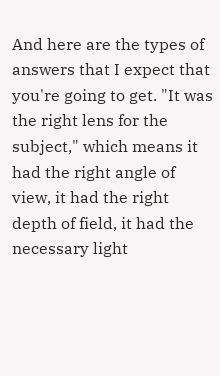And here are the types of answers that I expect that you're going to get. "It was the right lens for the subject," which means it had the right angle of view, it had the right depth of field, it had the necessary light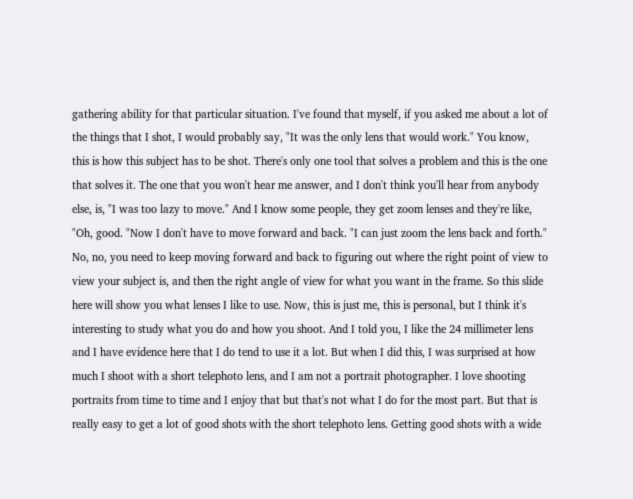gathering ability for that particular situation. I've found that myself, if you asked me about a lot of the things that I shot, I would probably say, "It was the only lens that would work." You know, this is how this subject has to be shot. There's only one tool that solves a problem and this is the one that solves it. The one that you won't hear me answer, and I don't think you'll hear from anybody else, is, "I was too lazy to move." And I know some people, they get zoom lenses and they're like, "Oh, good. "Now I don't have to move forward and back. "I can just zoom the lens back and forth." No, no, you need to keep moving forward and back to figuring out where the right point of view to view your subject is, and then the right angle of view for what you want in the frame. So this slide here will show you what lenses I like to use. Now, this is just me, this is personal, but I think it's interesting to study what you do and how you shoot. And I told you, I like the 24 millimeter lens and I have evidence here that I do tend to use it a lot. But when I did this, I was surprised at how much I shoot with a short telephoto lens, and I am not a portrait photographer. I love shooting portraits from time to time and I enjoy that but that's not what I do for the most part. But that is really easy to get a lot of good shots with the short telephoto lens. Getting good shots with a wide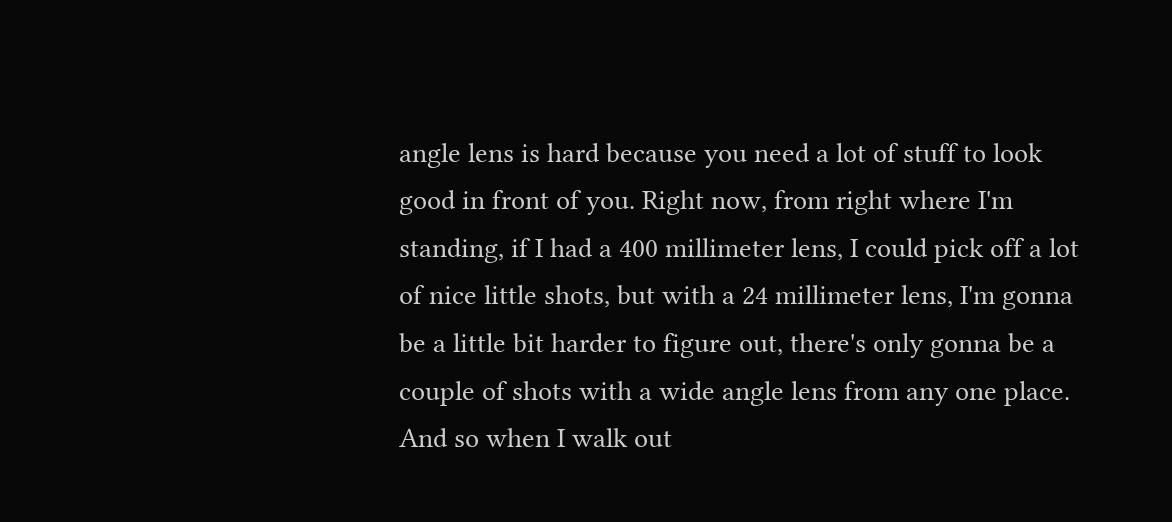angle lens is hard because you need a lot of stuff to look good in front of you. Right now, from right where I'm standing, if I had a 400 millimeter lens, I could pick off a lot of nice little shots, but with a 24 millimeter lens, I'm gonna be a little bit harder to figure out, there's only gonna be a couple of shots with a wide angle lens from any one place. And so when I walk out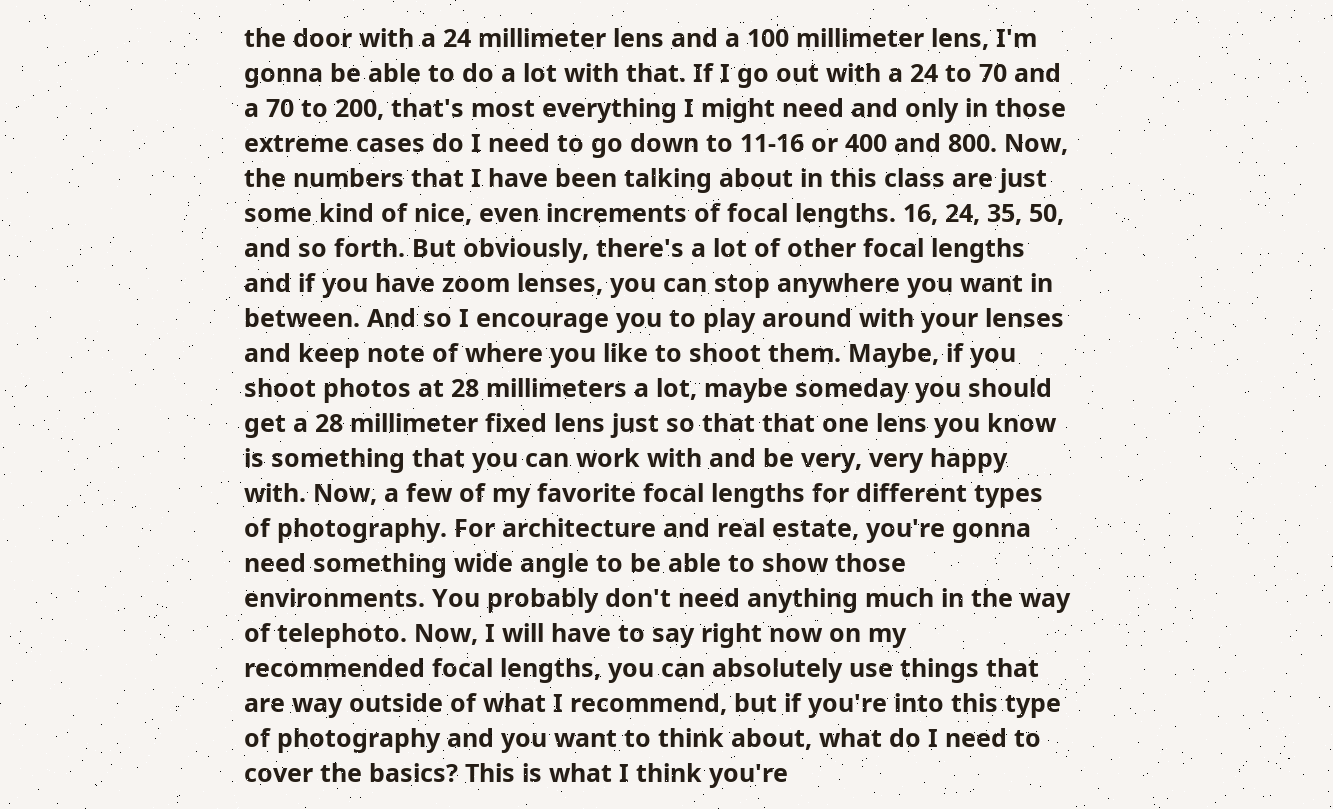the door with a 24 millimeter lens and a 100 millimeter lens, I'm gonna be able to do a lot with that. If I go out with a 24 to 70 and a 70 to 200, that's most everything I might need and only in those extreme cases do I need to go down to 11-16 or 400 and 800. Now, the numbers that I have been talking about in this class are just some kind of nice, even increments of focal lengths. 16, 24, 35, 50, and so forth. But obviously, there's a lot of other focal lengths and if you have zoom lenses, you can stop anywhere you want in between. And so I encourage you to play around with your lenses and keep note of where you like to shoot them. Maybe, if you shoot photos at 28 millimeters a lot, maybe someday you should get a 28 millimeter fixed lens just so that that one lens you know is something that you can work with and be very, very happy with. Now, a few of my favorite focal lengths for different types of photography. For architecture and real estate, you're gonna need something wide angle to be able to show those environments. You probably don't need anything much in the way of telephoto. Now, I will have to say right now on my recommended focal lengths, you can absolutely use things that are way outside of what I recommend, but if you're into this type of photography and you want to think about, what do I need to cover the basics? This is what I think you're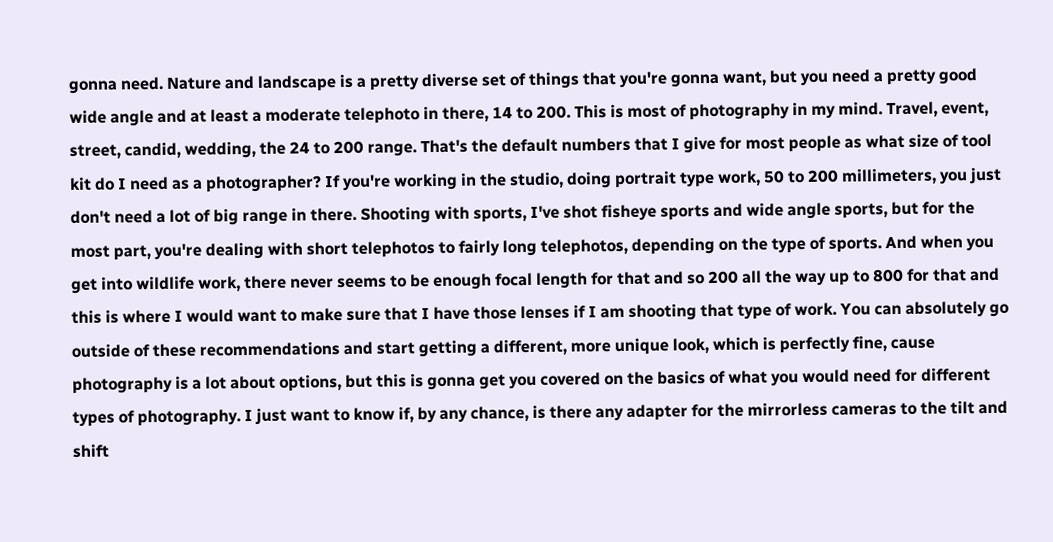gonna need. Nature and landscape is a pretty diverse set of things that you're gonna want, but you need a pretty good wide angle and at least a moderate telephoto in there, 14 to 200. This is most of photography in my mind. Travel, event, street, candid, wedding, the 24 to 200 range. That's the default numbers that I give for most people as what size of tool kit do I need as a photographer? If you're working in the studio, doing portrait type work, 50 to 200 millimeters, you just don't need a lot of big range in there. Shooting with sports, I've shot fisheye sports and wide angle sports, but for the most part, you're dealing with short telephotos to fairly long telephotos, depending on the type of sports. And when you get into wildlife work, there never seems to be enough focal length for that and so 200 all the way up to 800 for that and this is where I would want to make sure that I have those lenses if I am shooting that type of work. You can absolutely go outside of these recommendations and start getting a different, more unique look, which is perfectly fine, cause photography is a lot about options, but this is gonna get you covered on the basics of what you would need for different types of photography. I just want to know if, by any chance, is there any adapter for the mirrorless cameras to the tilt and shift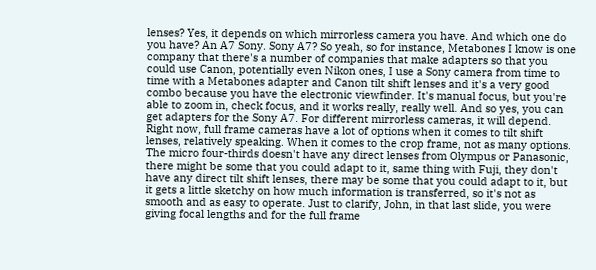lenses? Yes, it depends on which mirrorless camera you have. And which one do you have? An A7 Sony. Sony A7? So yeah, so for instance, Metabones I know is one company that there's a number of companies that make adapters so that you could use Canon, potentially even Nikon ones, I use a Sony camera from time to time with a Metabones adapter and Canon tilt shift lenses and it's a very good combo because you have the electronic viewfinder. It's manual focus, but you're able to zoom in, check focus, and it works really, really well. And so yes, you can get adapters for the Sony A7. For different mirrorless cameras, it will depend. Right now, full frame cameras have a lot of options when it comes to tilt shift lenses, relatively speaking. When it comes to the crop frame, not as many options. The micro four-thirds doesn't have any direct lenses from Olympus or Panasonic, there might be some that you could adapt to it, same thing with Fuji, they don't have any direct tilt shift lenses, there may be some that you could adapt to it, but it gets a little sketchy on how much information is transferred, so it's not as smooth and as easy to operate. Just to clarify, John, in that last slide, you were giving focal lengths and for the full frame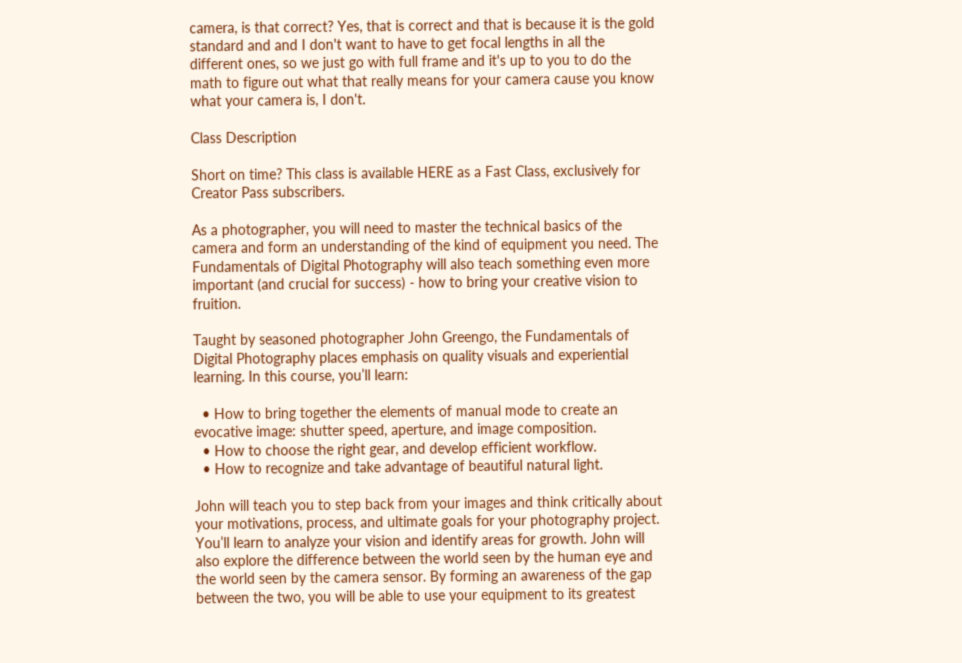camera, is that correct? Yes, that is correct and that is because it is the gold standard and and I don't want to have to get focal lengths in all the different ones, so we just go with full frame and it's up to you to do the math to figure out what that really means for your camera cause you know what your camera is, I don't.

Class Description

Short on time? This class is available HERE as a Fast Class, exclusively for Creator Pass subscribers.

As a photographer, you will need to master the technical basics of the camera and form an understanding of the kind of equipment you need. The Fundamentals of Digital Photography will also teach something even more important (and crucial for success) - how to bring your creative vision to fruition.

Taught by seasoned photographer John Greengo, the Fundamentals of Digital Photography places emphasis on quality visuals and experiential learning. In this course, you’ll learn:

  • How to bring together the elements of manual mode to create an evocative image: shutter speed, aperture, and image composition.
  • How to choose the right gear, and develop efficient workflow.
  • How to recognize and take advantage of beautiful natural light.

John will teach you to step back from your images and think critically about your motivations, process, and ultimate goals for your photography project. You’ll learn to analyze your vision and identify areas for growth. John will also explore the difference between the world seen by the human eye and the world seen by the camera sensor. By forming an awareness of the gap between the two, you will be able to use your equipment to its greatest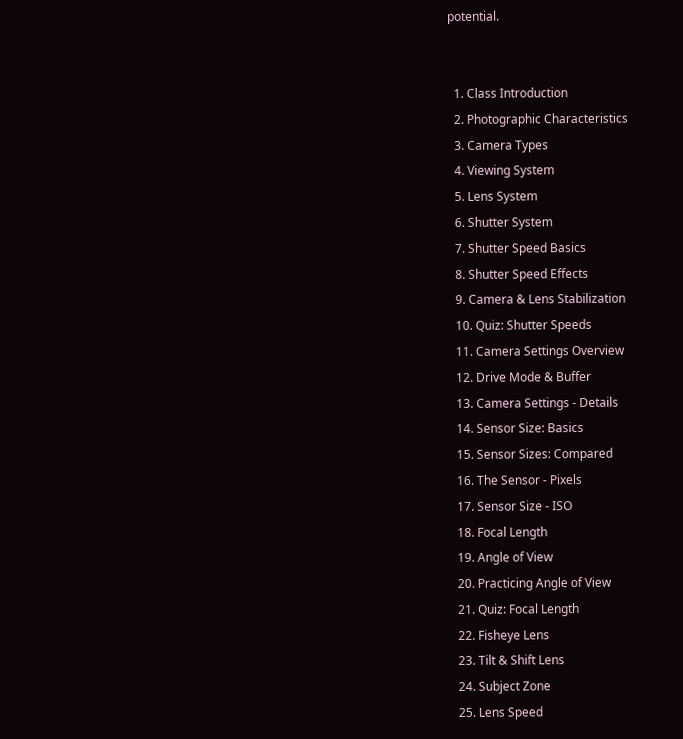potential.


  1. Class Introduction
  2. Photographic Characteristics
  3. Camera Types
  4. Viewing System
  5. Lens System
  6. Shutter System
  7. Shutter Speed Basics
  8. Shutter Speed Effects
  9. Camera & Lens Stabilization
  10. Quiz: Shutter Speeds
  11. Camera Settings Overview
  12. Drive Mode & Buffer
  13. Camera Settings - Details
  14. Sensor Size: Basics
  15. Sensor Sizes: Compared
  16. The Sensor - Pixels
  17. Sensor Size - ISO
  18. Focal Length
  19. Angle of View
  20. Practicing Angle of View
  21. Quiz: Focal Length
  22. Fisheye Lens
  23. Tilt & Shift Lens
  24. Subject Zone
  25. Lens Speed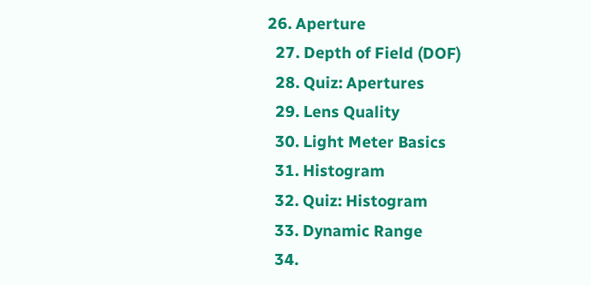26. Aperture
  27. Depth of Field (DOF)
  28. Quiz: Apertures
  29. Lens Quality
  30. Light Meter Basics
  31. Histogram
  32. Quiz: Histogram
  33. Dynamic Range
  34.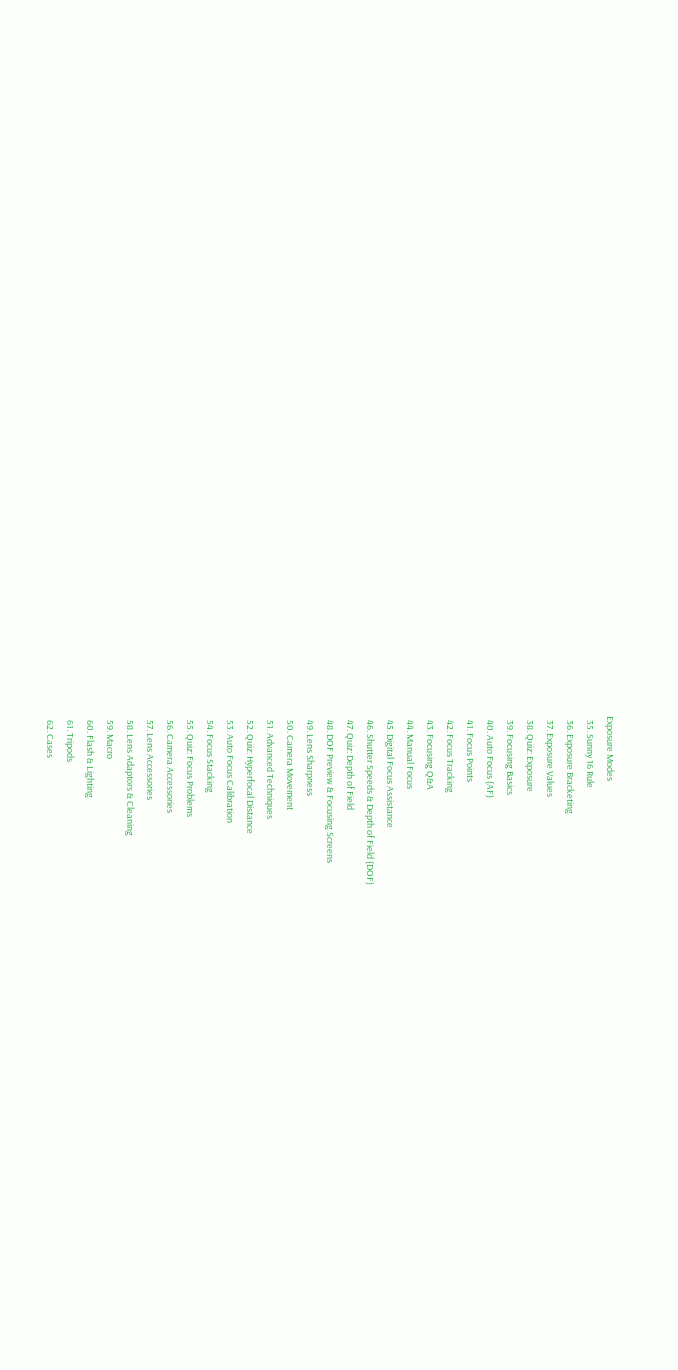Exposure Modes
  35. Sunny 16 Rule
  36. Exposure Bracketing
  37. Exposure Values
  38. Quiz: Exposure
  39. Focusing Basics
  40. Auto Focus (AF)
  41. Focus Points
  42. Focus Tracking
  43. Focusing Q&A
  44. Manual Focus
  45. Digital Focus Assistance
  46. Shutter Speeds & Depth of Field (DOF)
  47. Quiz: Depth of Field
  48. DOF Preview & Focusing Screens
  49. Lens Sharpness
  50. Camera Movement
  51. Advanced Techniques
  52. Quiz: Hyperfocal Distance
  53. Auto Focus Calibration
  54. Focus Stacking
  55. Quiz: Focus Problems
  56. Camera Accessories
  57. Lens Accessories
  58. Lens Adaptors & Cleaning
  59. Macro
  60. Flash & Lighting
  61. Tripods
  62. Cases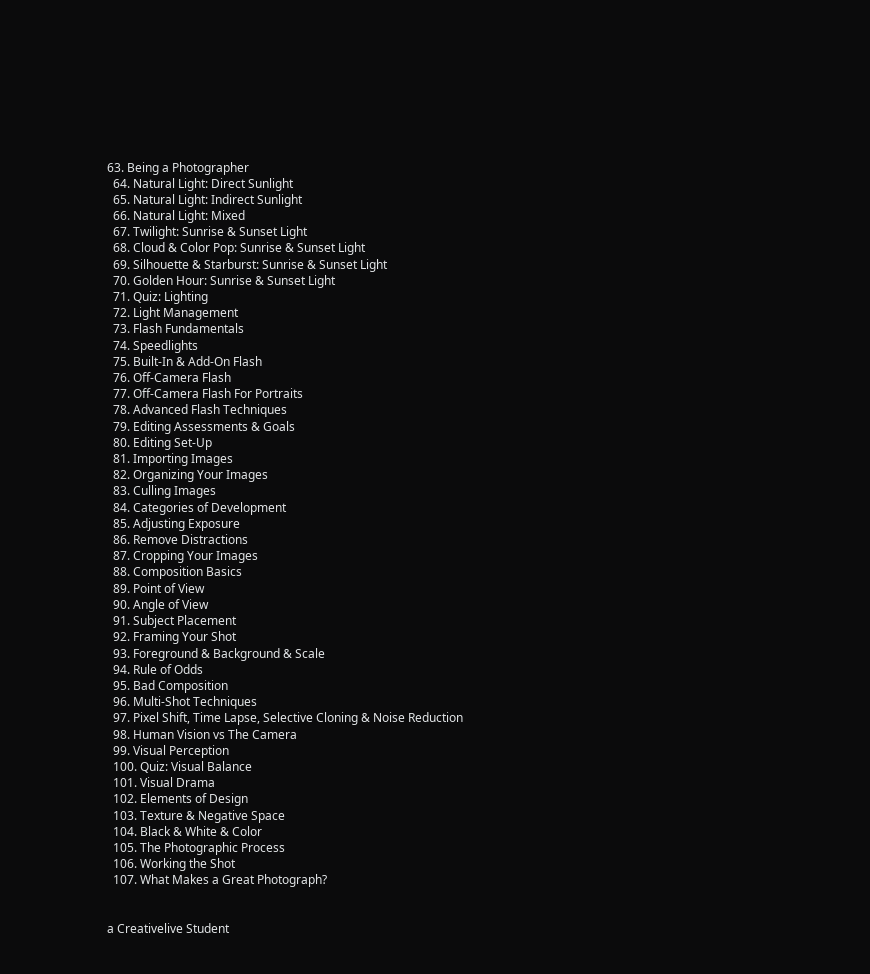63. Being a Photographer
  64. Natural Light: Direct Sunlight
  65. Natural Light: Indirect Sunlight
  66. Natural Light: Mixed
  67. Twilight: Sunrise & Sunset Light
  68. Cloud & Color Pop: Sunrise & Sunset Light
  69. Silhouette & Starburst: Sunrise & Sunset Light
  70. Golden Hour: Sunrise & Sunset Light
  71. Quiz: Lighting
  72. Light Management
  73. Flash Fundamentals
  74. Speedlights
  75. Built-In & Add-On Flash
  76. Off-Camera Flash
  77. Off-Camera Flash For Portraits
  78. Advanced Flash Techniques
  79. Editing Assessments & Goals
  80. Editing Set-Up
  81. Importing Images
  82. Organizing Your Images
  83. Culling Images
  84. Categories of Development
  85. Adjusting Exposure
  86. Remove Distractions
  87. Cropping Your Images
  88. Composition Basics
  89. Point of View
  90. Angle of View
  91. Subject Placement
  92. Framing Your Shot
  93. Foreground & Background & Scale
  94. Rule of Odds
  95. Bad Composition
  96. Multi-Shot Techniques
  97. Pixel Shift, Time Lapse, Selective Cloning & Noise Reduction
  98. Human Vision vs The Camera
  99. Visual Perception
  100. Quiz: Visual Balance
  101. Visual Drama
  102. Elements of Design
  103. Texture & Negative Space
  104. Black & White & Color
  105. The Photographic Process
  106. Working the Shot
  107. What Makes a Great Photograph?


a Creativelive Student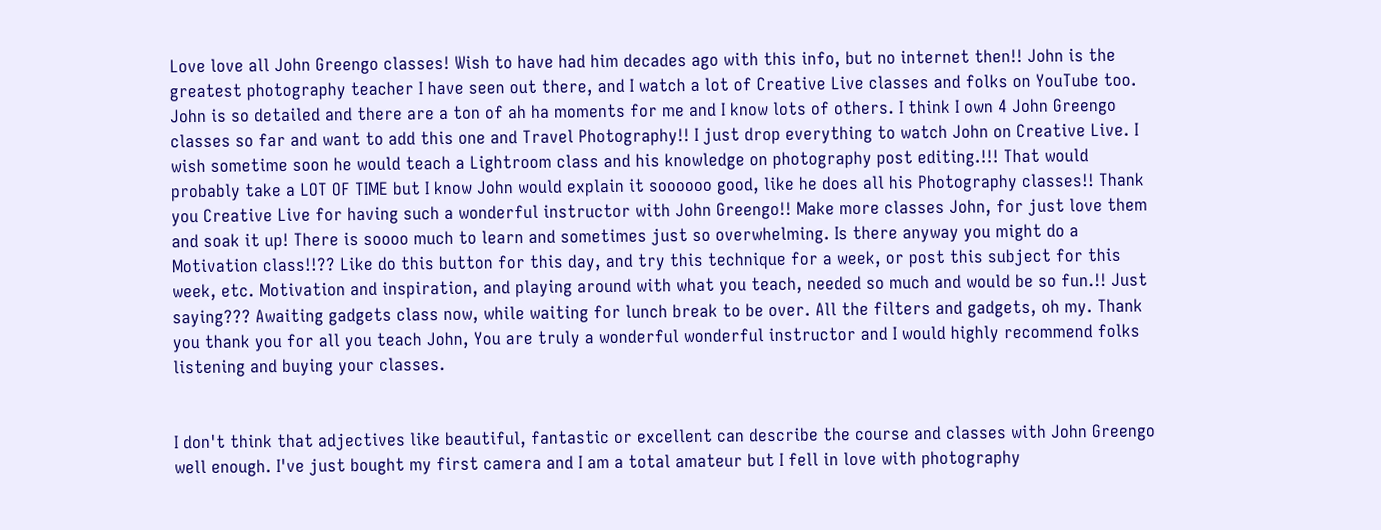Love love all John Greengo classes! Wish to have had him decades ago with this info, but no internet then!! John is the greatest photography teacher I have seen out there, and I watch a lot of Creative Live classes and folks on YouTube too. John is so detailed and there are a ton of ah ha moments for me and I know lots of others. I think I own 4 John Greengo classes so far and want to add this one and Travel Photography!! I just drop everything to watch John on Creative Live. I wish sometime soon he would teach a Lightroom class and his knowledge on photography post editing.!!! That would probably take a LOT OF TIME but I know John would explain it soooooo good, like he does all his Photography classes!! Thank you Creative Live for having such a wonderful instructor with John Greengo!! Make more classes John, for just love them and soak it up! There is soooo much to learn and sometimes just so overwhelming. Is there anyway you might do a Motivation class!!?? Like do this button for this day, and try this technique for a week, or post this subject for this week, etc. Motivation and inspiration, and playing around with what you teach, needed so much and would be so fun.!! Just saying??? Awaiting gadgets class now, while waiting for lunch break to be over. All the filters and gadgets, oh my. Thank you thank you for all you teach John, You are truly a wonderful wonderful instructor and I would highly recommend folks listening and buying your classes.


I don't think that adjectives like beautiful, fantastic or excellent can describe the course and classes with John Greengo well enough. I've just bought my first camera and I am a total amateur but I fell in love with photography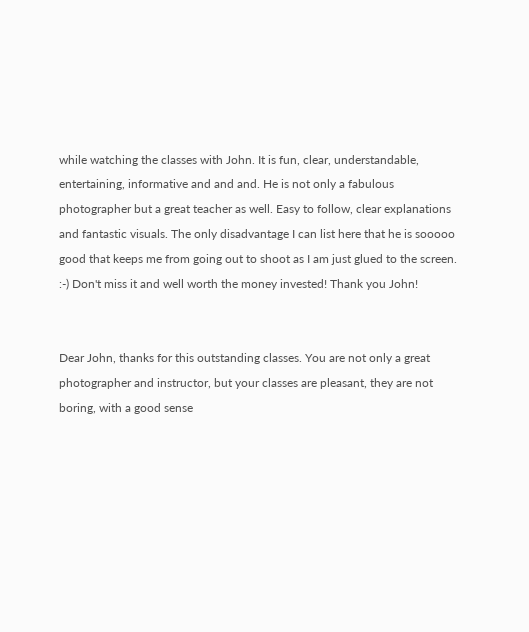while watching the classes with John. It is fun, clear, understandable, entertaining, informative and and and. He is not only a fabulous photographer but a great teacher as well. Easy to follow, clear explanations and fantastic visuals. The only disadvantage I can list here that he is sooooo good that keeps me from going out to shoot as I am just glued to the screen. :-) Don't miss it and well worth the money invested! Thank you John!


Dear John, thanks for this outstanding classes. You are not only a great photographer and instructor, but your classes are pleasant, they are not boring, with a good sense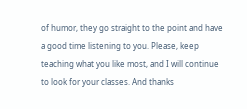of humor, they go straight to the point and have a good time listening to you. Please, keep teaching what you like most, and I will continue to look for your classes. And thanks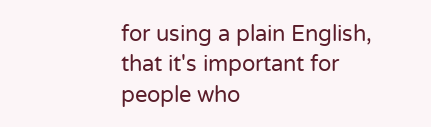for using a plain English, that it's important for people who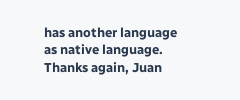has another language as native language. Thanks again, Juan